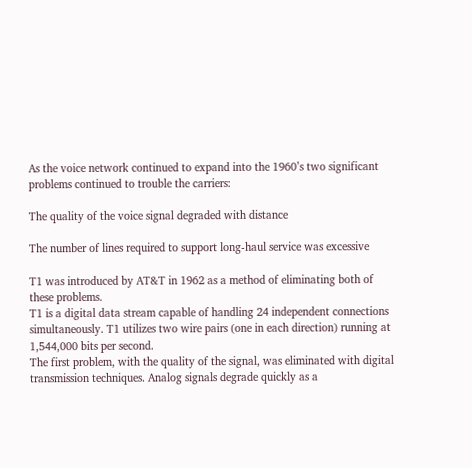As the voice network continued to expand into the 1960’s two significant problems continued to trouble the carriers:

The quality of the voice signal degraded with distance

The number of lines required to support long-haul service was excessive

T1 was introduced by AT&T in 1962 as a method of eliminating both of these problems.
T1 is a digital data stream capable of handling 24 independent connections simultaneously. T1 utilizes two wire pairs (one in each direction) running at 1,544,000 bits per second.
The first problem, with the quality of the signal, was eliminated with digital transmission techniques. Analog signals degrade quickly as a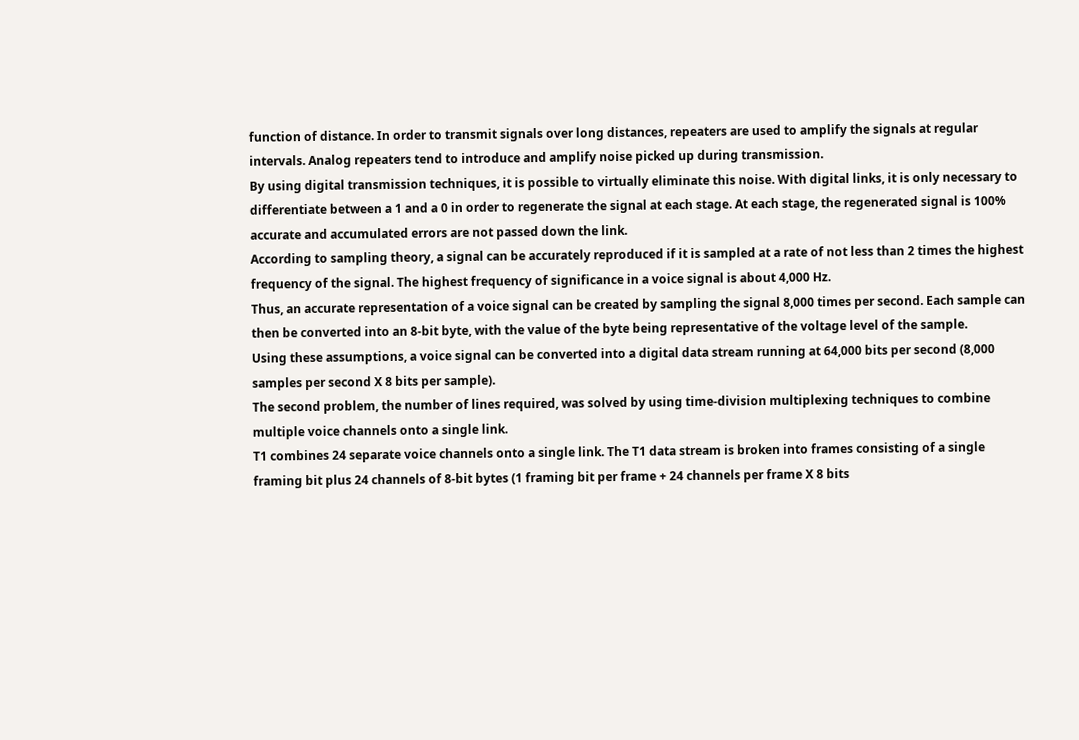function of distance. In order to transmit signals over long distances, repeaters are used to amplify the signals at regular intervals. Analog repeaters tend to introduce and amplify noise picked up during transmission.
By using digital transmission techniques, it is possible to virtually eliminate this noise. With digital links, it is only necessary to differentiate between a 1 and a 0 in order to regenerate the signal at each stage. At each stage, the regenerated signal is 100% accurate and accumulated errors are not passed down the link.
According to sampling theory, a signal can be accurately reproduced if it is sampled at a rate of not less than 2 times the highest frequency of the signal. The highest frequency of significance in a voice signal is about 4,000 Hz.
Thus, an accurate representation of a voice signal can be created by sampling the signal 8,000 times per second. Each sample can then be converted into an 8-bit byte, with the value of the byte being representative of the voltage level of the sample.
Using these assumptions, a voice signal can be converted into a digital data stream running at 64,000 bits per second (8,000 samples per second X 8 bits per sample).
The second problem, the number of lines required, was solved by using time-division multiplexing techniques to combine multiple voice channels onto a single link.
T1 combines 24 separate voice channels onto a single link. The T1 data stream is broken into frames consisting of a single framing bit plus 24 channels of 8-bit bytes (1 framing bit per frame + 24 channels per frame X 8 bits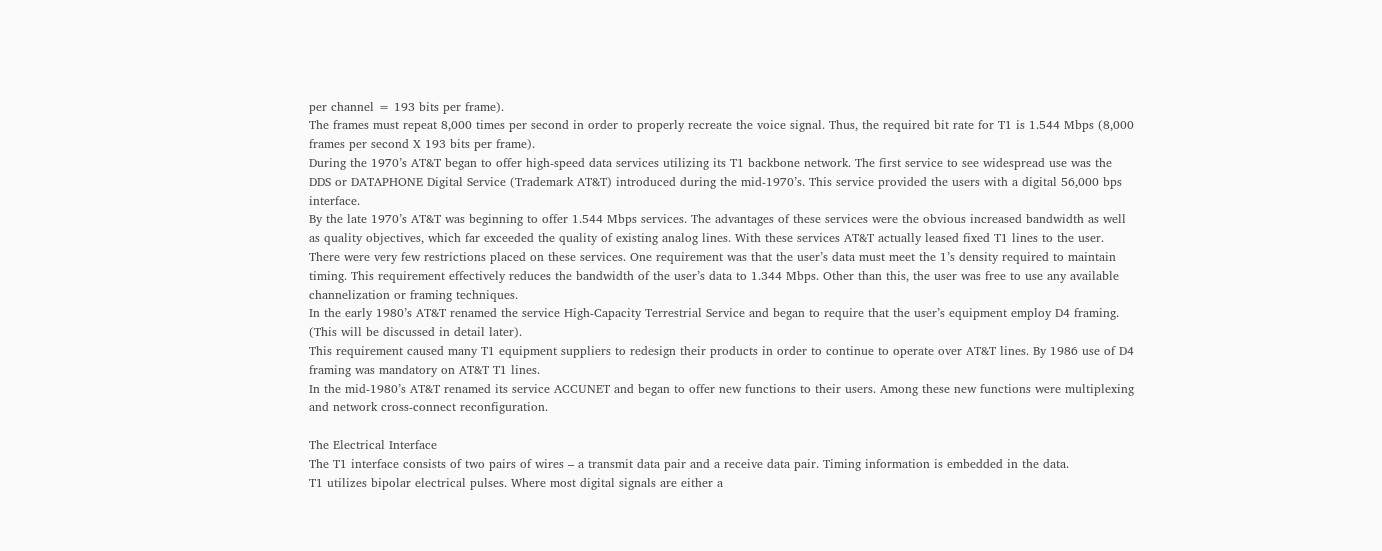per channel = 193 bits per frame).
The frames must repeat 8,000 times per second in order to properly recreate the voice signal. Thus, the required bit rate for T1 is 1.544 Mbps (8,000 frames per second X 193 bits per frame).
During the 1970’s AT&T began to offer high-speed data services utilizing its T1 backbone network. The first service to see widespread use was the DDS or DATAPHONE Digital Service (Trademark AT&T) introduced during the mid-1970’s. This service provided the users with a digital 56,000 bps interface.
By the late 1970’s AT&T was beginning to offer 1.544 Mbps services. The advantages of these services were the obvious increased bandwidth as well as quality objectives, which far exceeded the quality of existing analog lines. With these services AT&T actually leased fixed T1 lines to the user.
There were very few restrictions placed on these services. One requirement was that the user’s data must meet the 1’s density required to maintain timing. This requirement effectively reduces the bandwidth of the user’s data to 1.344 Mbps. Other than this, the user was free to use any available channelization or framing techniques.
In the early 1980’s AT&T renamed the service High-Capacity Terrestrial Service and began to require that the user’s equipment employ D4 framing. (This will be discussed in detail later).
This requirement caused many T1 equipment suppliers to redesign their products in order to continue to operate over AT&T lines. By 1986 use of D4 framing was mandatory on AT&T T1 lines.
In the mid-1980’s AT&T renamed its service ACCUNET and began to offer new functions to their users. Among these new functions were multiplexing and network cross-connect reconfiguration.

The Electrical Interface
The T1 interface consists of two pairs of wires – a transmit data pair and a receive data pair. Timing information is embedded in the data.
T1 utilizes bipolar electrical pulses. Where most digital signals are either a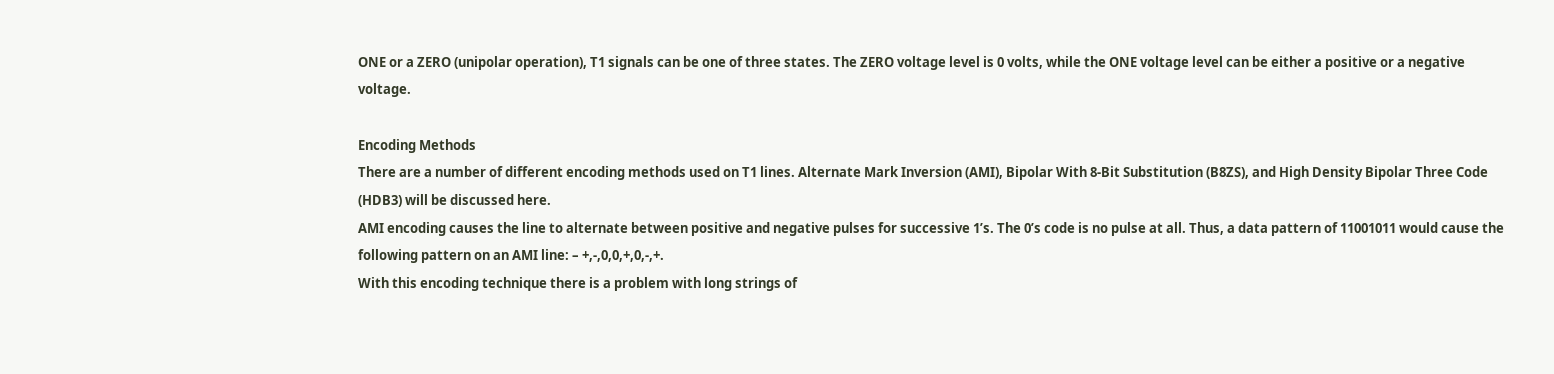ONE or a ZERO (unipolar operation), T1 signals can be one of three states. The ZERO voltage level is 0 volts, while the ONE voltage level can be either a positive or a negative voltage.

Encoding Methods
There are a number of different encoding methods used on T1 lines. Alternate Mark Inversion (AMI), Bipolar With 8-Bit Substitution (B8ZS), and High Density Bipolar Three Code (HDB3) will be discussed here.
AMI encoding causes the line to alternate between positive and negative pulses for successive 1’s. The 0’s code is no pulse at all. Thus, a data pattern of 11001011 would cause the following pattern on an AMI line: – +,-,0,0,+,0,-,+.
With this encoding technique there is a problem with long strings of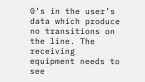0’s in the user’s data which produce no transitions on the line. The receiving equipment needs to see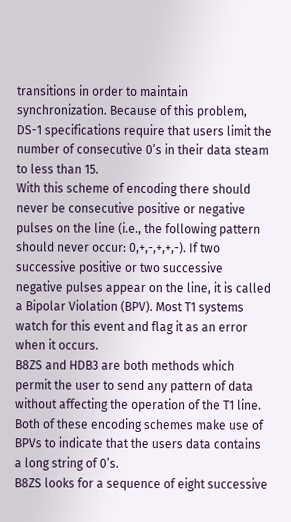transitions in order to maintain synchronization. Because of this problem, DS-1 specifications require that users limit the number of consecutive 0’s in their data steam to less than 15.
With this scheme of encoding there should never be consecutive positive or negative pulses on the line (i.e., the following pattern should never occur: 0,+,-,+,+,-). If two successive positive or two successive negative pulses appear on the line, it is called a Bipolar Violation (BPV). Most T1 systems watch for this event and flag it as an error when it occurs.
B8ZS and HDB3 are both methods which permit the user to send any pattern of data without affecting the operation of the T1 line. Both of these encoding schemes make use of BPVs to indicate that the users data contains a long string of 0’s.
B8ZS looks for a sequence of eight successive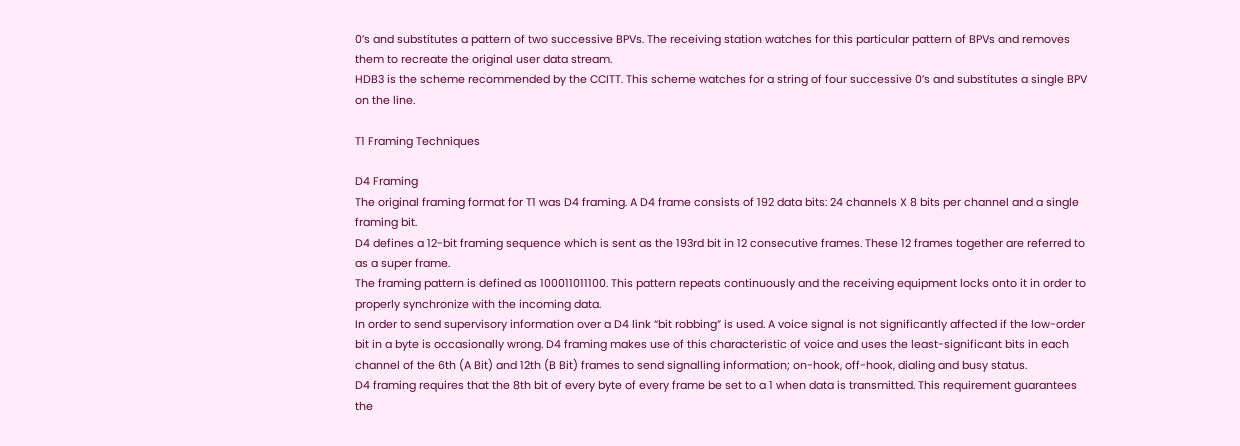0’s and substitutes a pattern of two successive BPVs. The receiving station watches for this particular pattern of BPVs and removes them to recreate the original user data stream.
HDB3 is the scheme recommended by the CCITT. This scheme watches for a string of four successive 0’s and substitutes a single BPV on the line.

T1 Framing Techniques

D4 Framing
The original framing format for T1 was D4 framing. A D4 frame consists of 192 data bits: 24 channels X 8 bits per channel and a single framing bit.
D4 defines a 12-bit framing sequence which is sent as the 193rd bit in 12 consecutive frames. These 12 frames together are referred to as a super frame.
The framing pattern is defined as 100011011100. This pattern repeats continuously and the receiving equipment locks onto it in order to properly synchronize with the incoming data.
In order to send supervisory information over a D4 link “bit robbing” is used. A voice signal is not significantly affected if the low-order bit in a byte is occasionally wrong. D4 framing makes use of this characteristic of voice and uses the least-significant bits in each channel of the 6th (A Bit) and 12th (B Bit) frames to send signalling information; on-hook, off-hook, dialing and busy status.
D4 framing requires that the 8th bit of every byte of every frame be set to a 1 when data is transmitted. This requirement guarantees the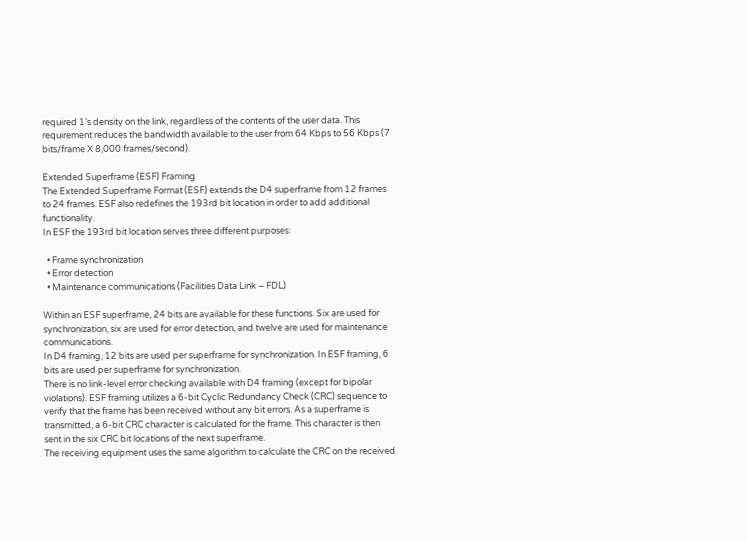required 1’s density on the link, regardless of the contents of the user data. This requirement reduces the bandwidth available to the user from 64 Kbps to 56 Kbps (7 bits/frame X 8,000 frames/second).

Extended Superframe (ESF) Framing
The Extended Superframe Format (ESF) extends the D4 superframe from 12 frames to 24 frames. ESF also redefines the 193rd bit location in order to add additional functionality.
In ESF the 193rd bit location serves three different purposes:

  • Frame synchronization
  • Error detection
  • Maintenance communications (Facilities Data Link – FDL)

Within an ESF superframe, 24 bits are available for these functions. Six are used for synchronization, six are used for error detection, and twelve are used for maintenance communications.
In D4 framing, 12 bits are used per superframe for synchronization. In ESF framing, 6 bits are used per superframe for synchronization.
There is no link-level error checking available with D4 framing (except for bipolar violations). ESF framing utilizes a 6-bit Cyclic Redundancy Check (CRC) sequence to verify that the frame has been received without any bit errors. As a superframe is transmitted, a 6-bit CRC character is calculated for the frame. This character is then sent in the six CRC bit locations of the next superframe.
The receiving equipment uses the same algorithm to calculate the CRC on the received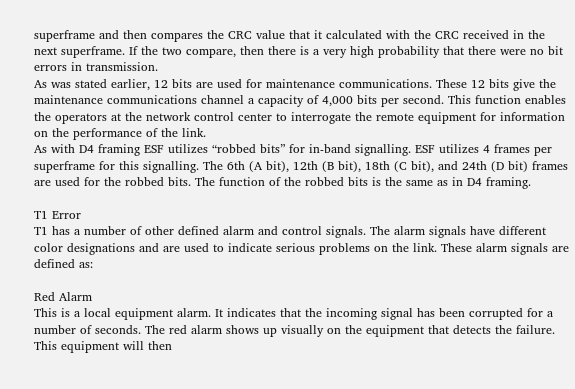superframe and then compares the CRC value that it calculated with the CRC received in the next superframe. If the two compare, then there is a very high probability that there were no bit errors in transmission.
As was stated earlier, 12 bits are used for maintenance communications. These 12 bits give the maintenance communications channel a capacity of 4,000 bits per second. This function enables the operators at the network control center to interrogate the remote equipment for information on the performance of the link.
As with D4 framing ESF utilizes “robbed bits” for in-band signalling. ESF utilizes 4 frames per superframe for this signalling. The 6th (A bit), 12th (B bit), 18th (C bit), and 24th (D bit) frames are used for the robbed bits. The function of the robbed bits is the same as in D4 framing.

T1 Error
T1 has a number of other defined alarm and control signals. The alarm signals have different color designations and are used to indicate serious problems on the link. These alarm signals are defined as:

Red Alarm
This is a local equipment alarm. It indicates that the incoming signal has been corrupted for a number of seconds. The red alarm shows up visually on the equipment that detects the failure. This equipment will then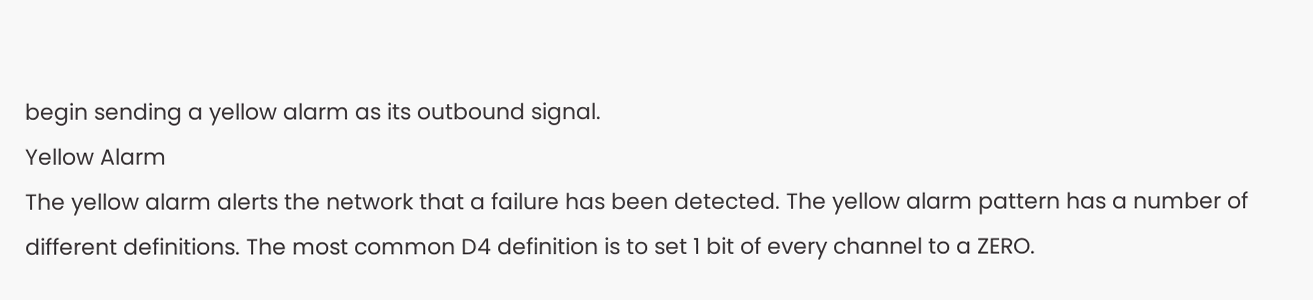begin sending a yellow alarm as its outbound signal.
Yellow Alarm
The yellow alarm alerts the network that a failure has been detected. The yellow alarm pattern has a number of different definitions. The most common D4 definition is to set 1 bit of every channel to a ZERO.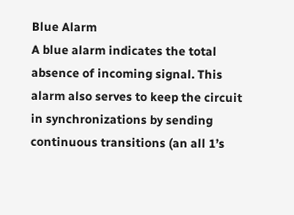Blue Alarm
A blue alarm indicates the total absence of incoming signal. This alarm also serves to keep the circuit in synchronizations by sending continuous transitions (an all 1’s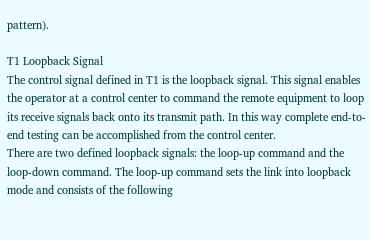pattern).

T1 Loopback Signal
The control signal defined in T1 is the loopback signal. This signal enables the operator at a control center to command the remote equipment to loop its receive signals back onto its transmit path. In this way complete end-to-end testing can be accomplished from the control center.
There are two defined loopback signals: the loop-up command and the loop-down command. The loop-up command sets the link into loopback mode and consists of the following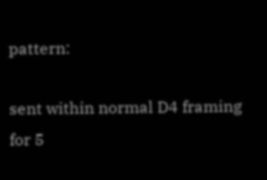pattern:

sent within normal D4 framing for 5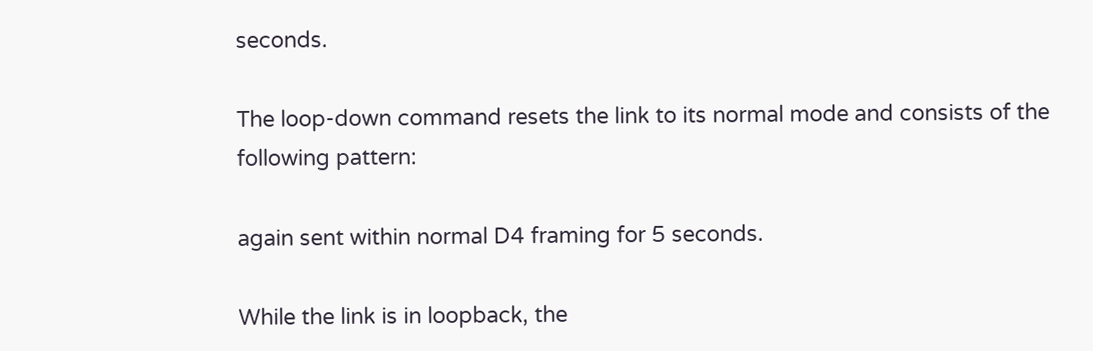seconds.

The loop-down command resets the link to its normal mode and consists of the following pattern:

again sent within normal D4 framing for 5 seconds.

While the link is in loopback, the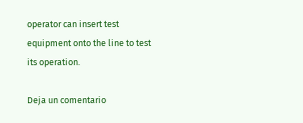operator can insert test equipment onto the line to test its operation.

Deja un comentario